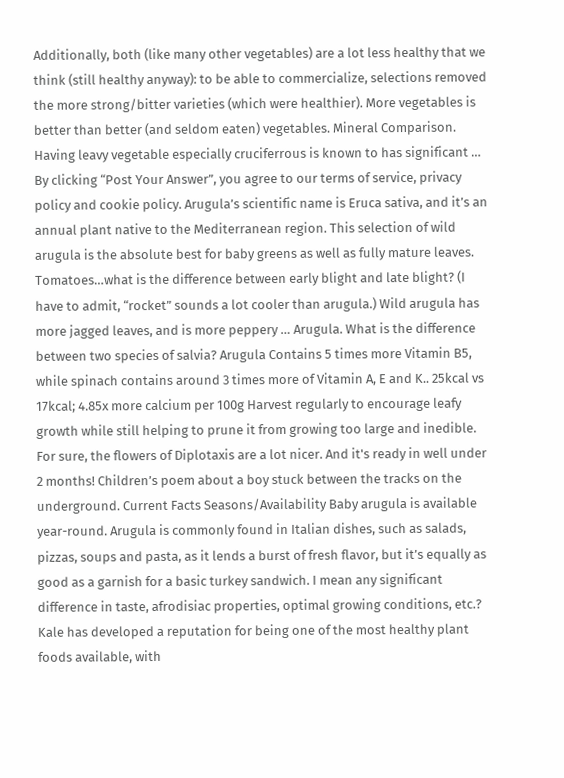Additionally, both (like many other vegetables) are a lot less healthy that we think (still healthy anyway): to be able to commercialize, selections removed the more strong/bitter varieties (which were healthier). More vegetables is better than better (and seldom eaten) vegetables. Mineral Comparison. Having leavy vegetable especially cruciferrous is known to has significant … By clicking “Post Your Answer”, you agree to our terms of service, privacy policy and cookie policy. Arugula’s scientific name is Eruca sativa, and it’s an annual plant native to the Mediterranean region. This selection of wild arugula is the absolute best for baby greens as well as fully mature leaves. Tomatoes…what is the difference between early blight and late blight? (I have to admit, “rocket” sounds a lot cooler than arugula.) Wild arugula has more jagged leaves, and is more peppery … Arugula. What is the difference between two species of salvia? Arugula Contains 5 times more Vitamin B5, while spinach contains around 3 times more of Vitamin A, E and K.. 25kcal vs 17kcal; 4.85x more calcium per 100g Harvest regularly to encourage leafy growth while still helping to prune it from growing too large and inedible. For sure, the flowers of Diplotaxis are a lot nicer. And it's ready in well under 2 months! Children’s poem about a boy stuck between the tracks on the underground. Current Facts Seasons/Availability Baby arugula is available year-round. Arugula is commonly found in Italian dishes, such as salads, pizzas, soups and pasta, as it lends a burst of fresh flavor, but it’s equally as good as a garnish for a basic turkey sandwich. I mean any significant difference in taste, afrodisiac properties, optimal growing conditions, etc.? Kale has developed a reputation for being one of the most healthy plant foods available, with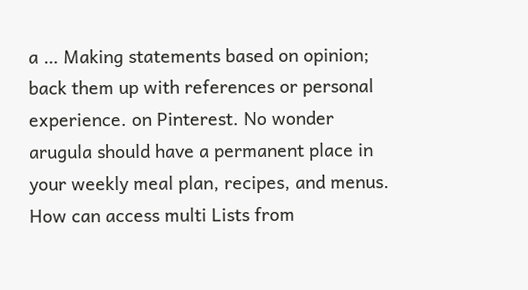a … Making statements based on opinion; back them up with references or personal experience. on Pinterest. No wonder arugula should have a permanent place in your weekly meal plan, recipes, and menus. How can access multi Lists from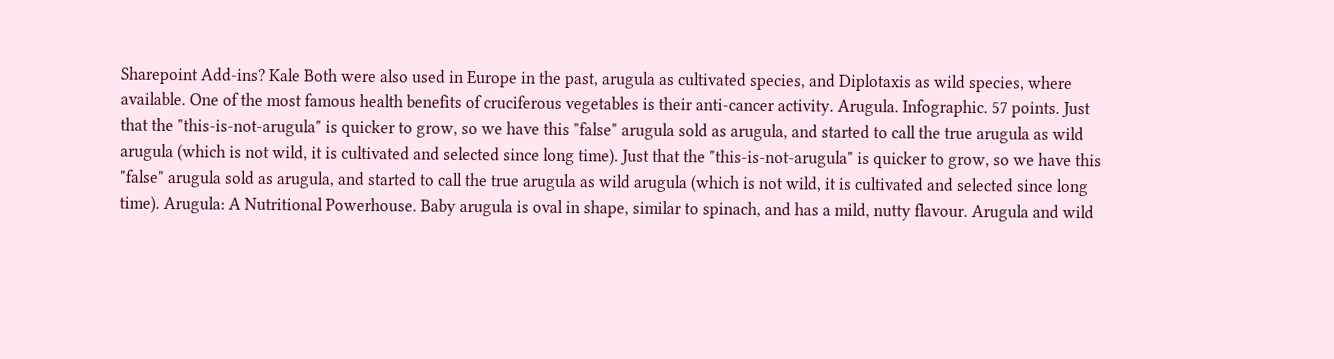Sharepoint Add-ins? Kale Both were also used in Europe in the past, arugula as cultivated species, and Diplotaxis as wild species, where available. One of the most famous health benefits of cruciferous vegetables is their anti-cancer activity. Arugula. Infographic. 57 points. Just that the "this-is-not-arugula" is quicker to grow, so we have this "false" arugula sold as arugula, and started to call the true arugula as wild arugula (which is not wild, it is cultivated and selected since long time). Just that the "this-is-not-arugula" is quicker to grow, so we have this "false" arugula sold as arugula, and started to call the true arugula as wild arugula (which is not wild, it is cultivated and selected since long time). Arugula: A Nutritional Powerhouse. Baby arugula is oval in shape, similar to spinach, and has a mild, nutty flavour. Arugula and wild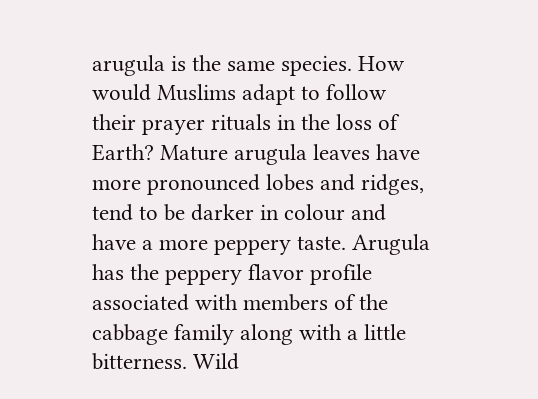arugula is the same species. How would Muslims adapt to follow their prayer rituals in the loss of Earth? Mature arugula leaves have more pronounced lobes and ridges, tend to be darker in colour and have a more peppery taste. Arugula has the peppery flavor profile associated with members of the cabbage family along with a little bitterness. Wild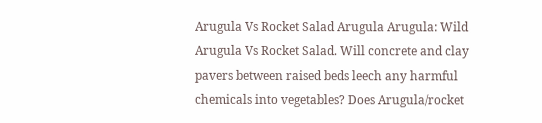Arugula Vs Rocket Salad Arugula Arugula: Wild Arugula Vs Rocket Salad. Will concrete and clay pavers between raised beds leech any harmful chemicals into vegetables? Does Arugula/rocket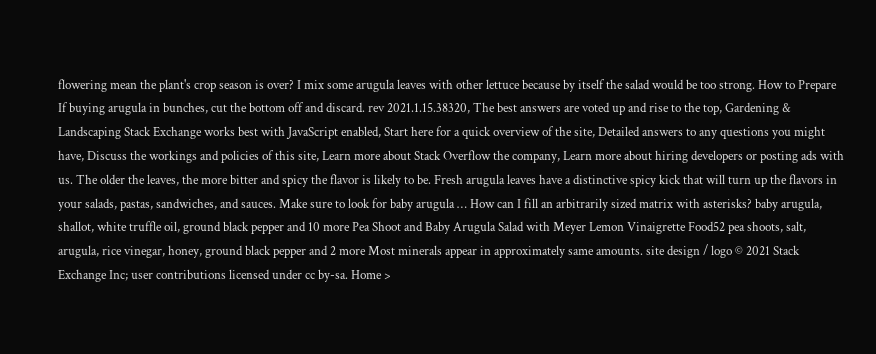flowering mean the plant's crop season is over? I mix some arugula leaves with other lettuce because by itself the salad would be too strong. How to Prepare If buying arugula in bunches, cut the bottom off and discard. rev 2021.1.15.38320, The best answers are voted up and rise to the top, Gardening & Landscaping Stack Exchange works best with JavaScript enabled, Start here for a quick overview of the site, Detailed answers to any questions you might have, Discuss the workings and policies of this site, Learn more about Stack Overflow the company, Learn more about hiring developers or posting ads with us. The older the leaves, the more bitter and spicy the flavor is likely to be. Fresh arugula leaves have a distinctive spicy kick that will turn up the flavors in your salads, pastas, sandwiches, and sauces. Make sure to look for baby arugula … How can I fill an arbitrarily sized matrix with asterisks? baby arugula, shallot, white truffle oil, ground black pepper and 10 more Pea Shoot and Baby Arugula Salad with Meyer Lemon Vinaigrette Food52 pea shoots, salt, arugula, rice vinegar, honey, ground black pepper and 2 more Most minerals appear in approximately same amounts. site design / logo © 2021 Stack Exchange Inc; user contributions licensed under cc by-sa. Home >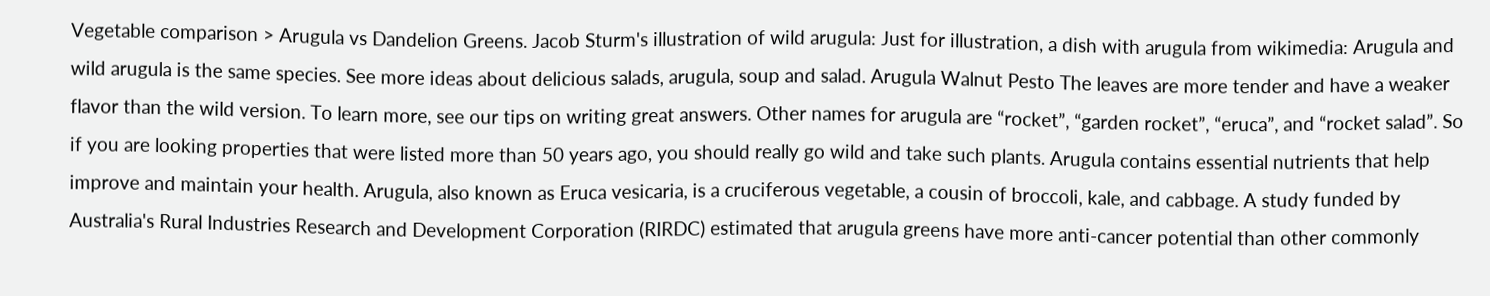Vegetable comparison > Arugula vs Dandelion Greens. Jacob Sturm's illustration of wild arugula: Just for illustration, a dish with arugula from wikimedia: Arugula and wild arugula is the same species. See more ideas about delicious salads, arugula, soup and salad. Arugula Walnut Pesto The leaves are more tender and have a weaker flavor than the wild version. To learn more, see our tips on writing great answers. Other names for arugula are “rocket”, “garden rocket”, “eruca”, and “rocket salad”. So if you are looking properties that were listed more than 50 years ago, you should really go wild and take such plants. Arugula contains essential nutrients that help improve and maintain your health. Arugula, also known as Eruca vesicaria, is a cruciferous vegetable, a cousin of broccoli, kale, and cabbage. A study funded by Australia's Rural Industries Research and Development Corporation (RIRDC) estimated that arugula greens have more anti-cancer potential than other commonly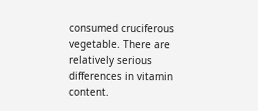consumed cruciferous vegetable. There are relatively serious differences in vitamin content.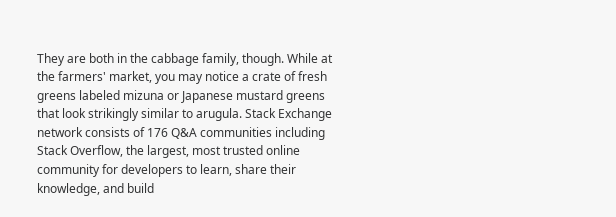They are both in the cabbage family, though. While at the farmers' market, you may notice a crate of fresh greens labeled mizuna or Japanese mustard greens that look strikingly similar to arugula. Stack Exchange network consists of 176 Q&A communities including Stack Overflow, the largest, most trusted online community for developers to learn, share their knowledge, and build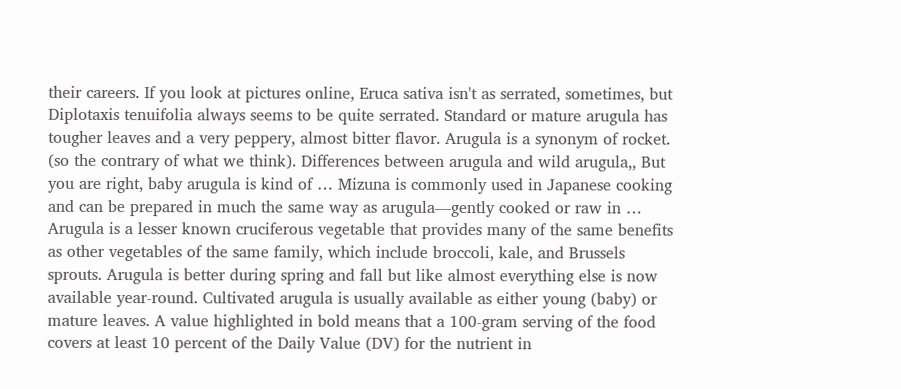their careers. If you look at pictures online, Eruca sativa isn't as serrated, sometimes, but Diplotaxis tenuifolia always seems to be quite serrated. Standard or mature arugula has tougher leaves and a very peppery, almost bitter flavor. Arugula is a synonym of rocket. (so the contrary of what we think). Differences between arugula and wild arugula,, But you are right, baby arugula is kind of … Mizuna is commonly used in Japanese cooking and can be prepared in much the same way as arugula—gently cooked or raw in … Arugula is a lesser known cruciferous vegetable that provides many of the same benefits as other vegetables of the same family, which include broccoli, kale, and Brussels sprouts. Arugula is better during spring and fall but like almost everything else is now available year-round. Cultivated arugula is usually available as either young (baby) or mature leaves. A value highlighted in bold means that a 100-gram serving of the food covers at least 10 percent of the Daily Value (DV) for the nutrient in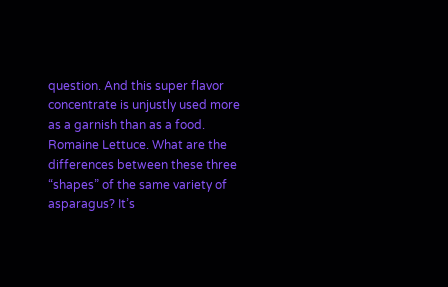question. And this super flavor concentrate is unjustly used more as a garnish than as a food. Romaine Lettuce. What are the differences between these three “shapes” of the same variety of asparagus? It’s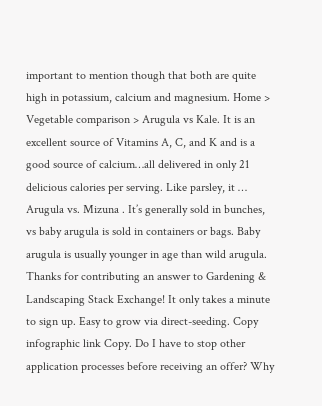important to mention though that both are quite high in potassium, calcium and magnesium. Home > Vegetable comparison > Arugula vs Kale. It is an excellent source of Vitamins A, C, and K and is a good source of calcium…all delivered in only 21 delicious calories per serving. Like parsley, it … Arugula vs. Mizuna . It’s generally sold in bunches, vs baby arugula is sold in containers or bags. Baby arugula is usually younger in age than wild arugula. Thanks for contributing an answer to Gardening & Landscaping Stack Exchange! It only takes a minute to sign up. Easy to grow via direct-seeding. Copy infographic link Copy. Do I have to stop other application processes before receiving an offer? Why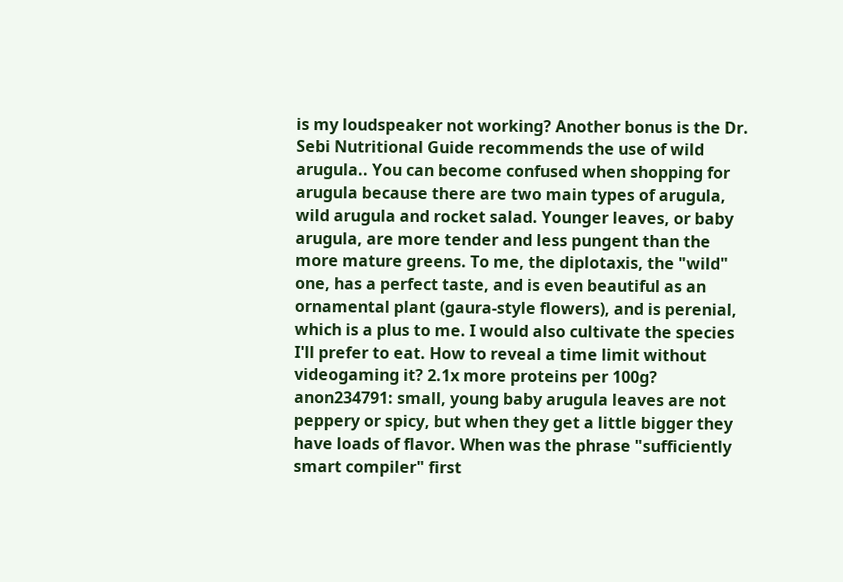is my loudspeaker not working? Another bonus is the Dr. Sebi Nutritional Guide recommends the use of wild arugula.. You can become confused when shopping for arugula because there are two main types of arugula, wild arugula and rocket salad. Younger leaves, or baby arugula, are more tender and less pungent than the more mature greens. To me, the diplotaxis, the "wild" one, has a perfect taste, and is even beautiful as an ornamental plant (gaura-style flowers), and is perenial, which is a plus to me. I would also cultivate the species I'll prefer to eat. How to reveal a time limit without videogaming it? 2.1x more proteins per 100g? anon234791: small, young baby arugula leaves are not peppery or spicy, but when they get a little bigger they have loads of flavor. When was the phrase "sufficiently smart compiler" first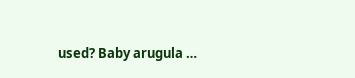used? Baby arugula …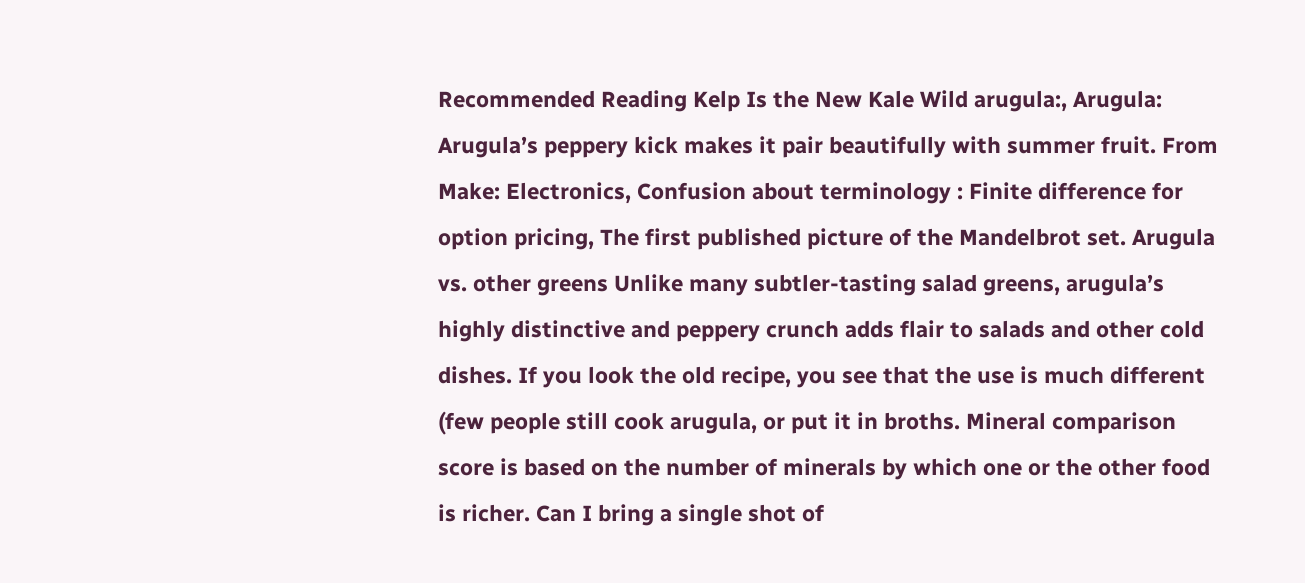Recommended Reading Kelp Is the New Kale Wild arugula:, Arugula: Arugula’s peppery kick makes it pair beautifully with summer fruit. From Make: Electronics, Confusion about terminology : Finite difference for option pricing, The first published picture of the Mandelbrot set. Arugula vs. other greens Unlike many subtler-tasting salad greens, arugula’s highly distinctive and peppery crunch adds flair to salads and other cold dishes. If you look the old recipe, you see that the use is much different (few people still cook arugula, or put it in broths. Mineral comparison score is based on the number of minerals by which one or the other food is richer. Can I bring a single shot of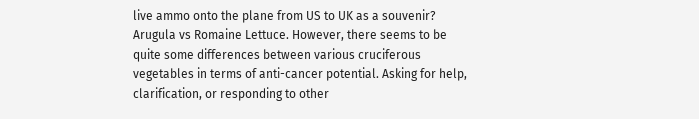live ammo onto the plane from US to UK as a souvenir? Arugula vs Romaine Lettuce. However, there seems to be quite some differences between various cruciferous vegetables in terms of anti-cancer potential. Asking for help, clarification, or responding to other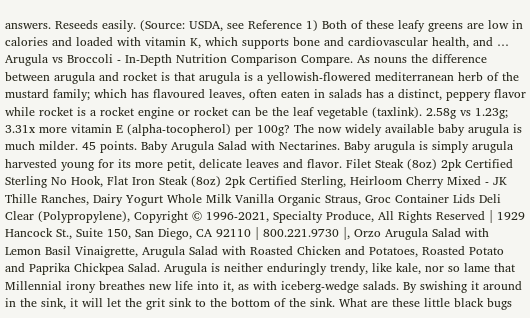answers. Reseeds easily. (Source: USDA, see Reference 1) Both of these leafy greens are low in calories and loaded with vitamin K, which supports bone and cardiovascular health, and … Arugula vs Broccoli - In-Depth Nutrition Comparison Compare. As nouns the difference between arugula and rocket is that arugula is a yellowish-flowered mediterranean herb of the mustard family; which has flavoured leaves, often eaten in salads has a distinct, peppery flavor while rocket is a rocket engine or rocket can be the leaf vegetable (taxlink). 2.58g vs 1.23g; 3.31x more vitamin E (alpha-tocopherol) per 100g? The now widely available baby arugula is much milder. 45 points. Baby Arugula Salad with Nectarines. Baby arugula is simply arugula harvested young for its more petit, delicate leaves and flavor. Filet Steak (8oz) 2pk Certified Sterling No Hook, Flat Iron Steak (8oz) 2pk Certified Sterling, Heirloom Cherry Mixed - JK Thille Ranches, Dairy Yogurt Whole Milk Vanilla Organic Straus, Groc Container Lids Deli Clear (Polypropylene), Copyright © 1996-2021, Specialty Produce, All Rights Reserved | 1929 Hancock St., Suite 150, San Diego, CA 92110 | 800.221.9730 |, Orzo Arugula Salad with Lemon Basil Vinaigrette, Arugula Salad with Roasted Chicken and Potatoes, Roasted Potato and Paprika Chickpea Salad. Arugula is neither enduringly trendy, like kale, nor so lame that Millennial irony breathes new life into it, as with iceberg-wedge salads. By swishing it around in the sink, it will let the grit sink to the bottom of the sink. What are these little black bugs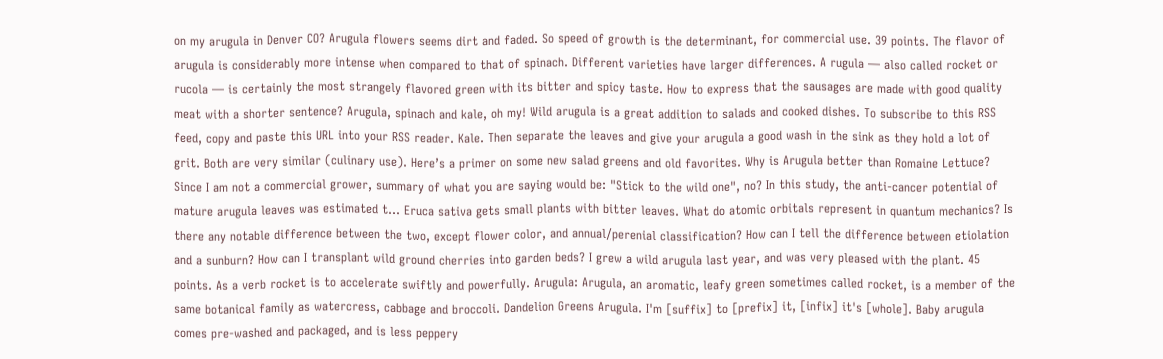on my arugula in Denver CO? Arugula flowers seems dirt and faded. So speed of growth is the determinant, for commercial use. 39 points. The flavor of arugula is considerably more intense when compared to that of spinach. Different varieties have larger differences. A rugula — also called rocket or rucola — is certainly the most strangely flavored green with its bitter and spicy taste. How to express that the sausages are made with good quality meat with a shorter sentence? Arugula, spinach and kale, oh my! Wild arugula is a great addition to salads and cooked dishes. To subscribe to this RSS feed, copy and paste this URL into your RSS reader. Kale. Then separate the leaves and give your arugula a good wash in the sink as they hold a lot of grit. Both are very similar (culinary use). Here’s a primer on some new salad greens and old favorites. Why is Arugula better than Romaine Lettuce? Since I am not a commercial grower, summary of what you are saying would be: "Stick to the wild one", no? In this study, the anti-cancer potential of mature arugula leaves was estimated t… Eruca sativa gets small plants with bitter leaves. What do atomic orbitals represent in quantum mechanics? Is there any notable difference between the two, except flower color, and annual/perenial classification? How can I tell the difference between etiolation and a sunburn? How can I transplant wild ground cherries into garden beds? I grew a wild arugula last year, and was very pleased with the plant. 45 points. As a verb rocket is to accelerate swiftly and powerfully. Arugula: Arugula, an aromatic, leafy green sometimes called rocket, is a member of the same botanical family as watercress, cabbage and broccoli. Dandelion Greens Arugula. I'm [suffix] to [prefix] it, [infix] it's [whole]. Baby arugula comes pre-washed and packaged, and is less peppery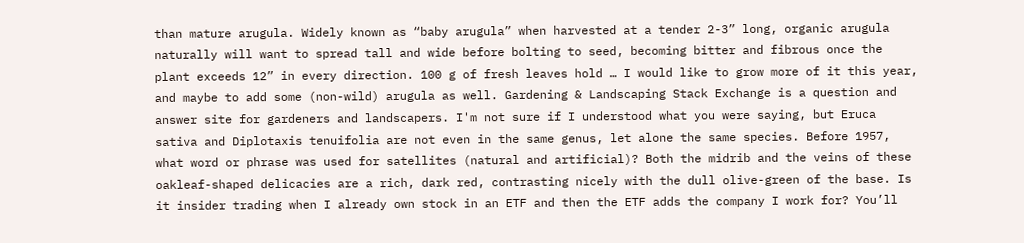than mature arugula. Widely known as “baby arugula” when harvested at a tender 2-3” long, organic arugula naturally will want to spread tall and wide before bolting to seed, becoming bitter and fibrous once the plant exceeds 12” in every direction. 100 g of fresh leaves hold … I would like to grow more of it this year, and maybe to add some (non-wild) arugula as well. Gardening & Landscaping Stack Exchange is a question and answer site for gardeners and landscapers. I'm not sure if I understood what you were saying, but Eruca sativa and Diplotaxis tenuifolia are not even in the same genus, let alone the same species. Before 1957, what word or phrase was used for satellites (natural and artificial)? Both the midrib and the veins of these oakleaf-shaped delicacies are a rich, dark red, contrasting nicely with the dull olive-green of the base. Is it insider trading when I already own stock in an ETF and then the ETF adds the company I work for? You’ll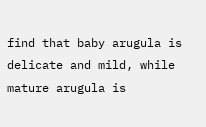find that baby arugula is delicate and mild, while mature arugula is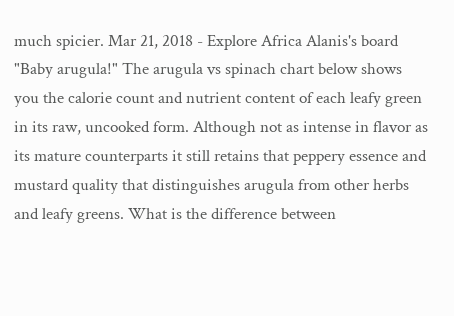much spicier. Mar 21, 2018 - Explore Africa Alanis's board "Baby arugula!" The arugula vs spinach chart below shows you the calorie count and nutrient content of each leafy green in its raw, uncooked form. Although not as intense in flavor as its mature counterparts it still retains that peppery essence and mustard quality that distinguishes arugula from other herbs and leafy greens. What is the difference between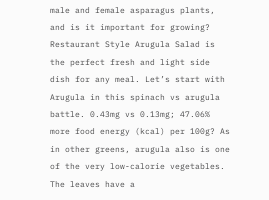male and female asparagus plants, and is it important for growing? Restaurant Style Arugula Salad is the perfect fresh and light side dish for any meal. Let’s start with Arugula in this spinach vs arugula battle. 0.43mg vs 0.13mg; 47.06% more food energy (kcal) per 100g? As in other greens, arugula also is one of the very low-calorie vegetables. The leaves have a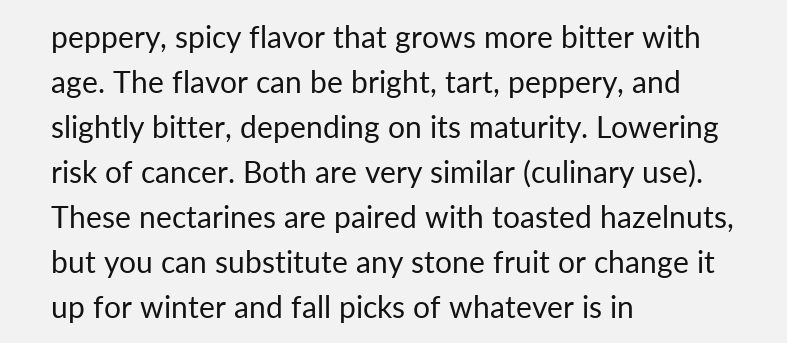peppery, spicy flavor that grows more bitter with age. The flavor can be bright, tart, peppery, and slightly bitter, depending on its maturity. Lowering risk of cancer. Both are very similar (culinary use). These nectarines are paired with toasted hazelnuts, but you can substitute any stone fruit or change it up for winter and fall picks of whatever is in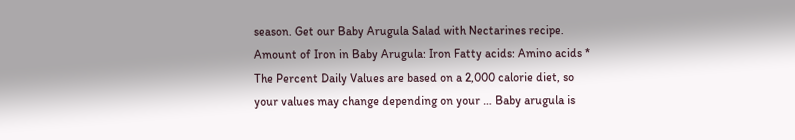season. Get our Baby Arugula Salad with Nectarines recipe. Amount of Iron in Baby Arugula: Iron Fatty acids: Amino acids * The Percent Daily Values are based on a 2,000 calorie diet, so your values may change depending on your … Baby arugula is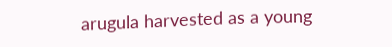arugula harvested as a young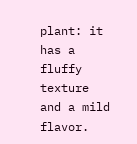plant: it has a fluffy texture and a mild flavor.